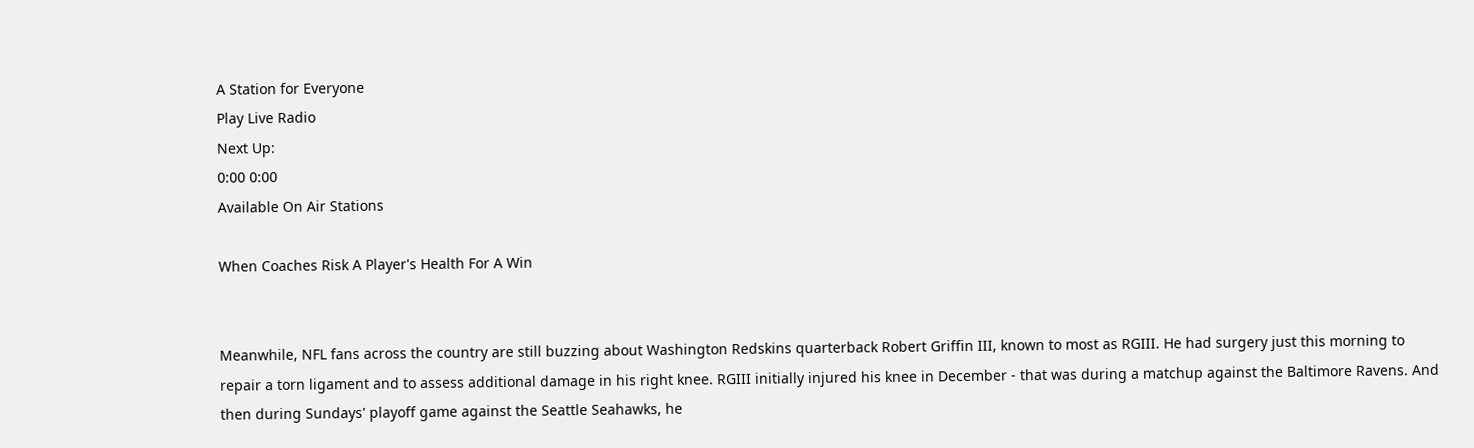A Station for Everyone
Play Live Radio
Next Up:
0:00 0:00
Available On Air Stations

When Coaches Risk A Player's Health For A Win


Meanwhile, NFL fans across the country are still buzzing about Washington Redskins quarterback Robert Griffin III, known to most as RGIII. He had surgery just this morning to repair a torn ligament and to assess additional damage in his right knee. RGIII initially injured his knee in December - that was during a matchup against the Baltimore Ravens. And then during Sundays' playoff game against the Seattle Seahawks, he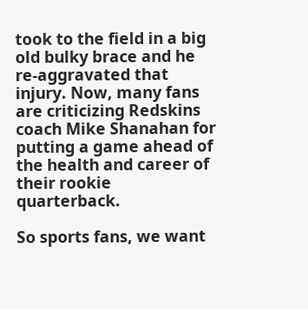took to the field in a big old bulky brace and he re-aggravated that injury. Now, many fans are criticizing Redskins coach Mike Shanahan for putting a game ahead of the health and career of their rookie quarterback.

So sports fans, we want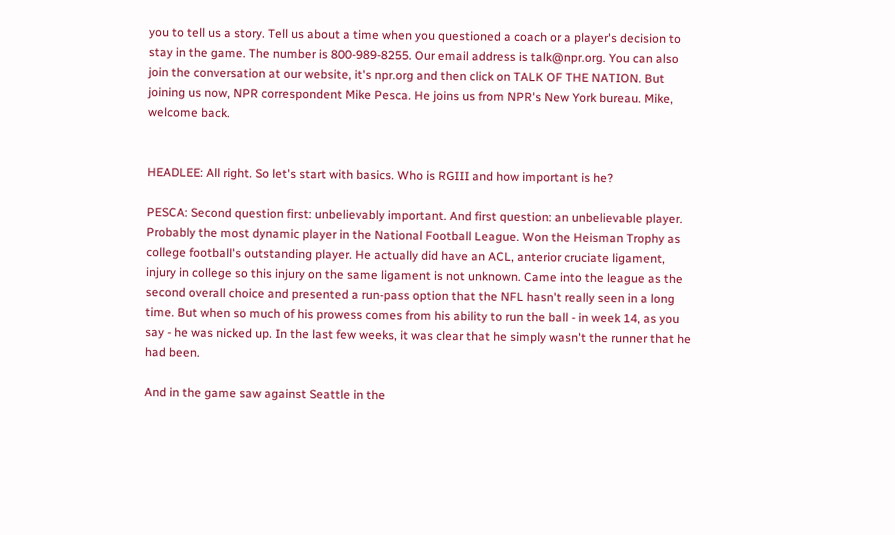you to tell us a story. Tell us about a time when you questioned a coach or a player's decision to stay in the game. The number is 800-989-8255. Our email address is talk@npr.org. You can also join the conversation at our website, it's npr.org and then click on TALK OF THE NATION. But joining us now, NPR correspondent Mike Pesca. He joins us from NPR's New York bureau. Mike, welcome back.


HEADLEE: All right. So let's start with basics. Who is RGIII and how important is he?

PESCA: Second question first: unbelievably important. And first question: an unbelievable player. Probably the most dynamic player in the National Football League. Won the Heisman Trophy as college football's outstanding player. He actually did have an ACL, anterior cruciate ligament, injury in college so this injury on the same ligament is not unknown. Came into the league as the second overall choice and presented a run-pass option that the NFL hasn't really seen in a long time. But when so much of his prowess comes from his ability to run the ball - in week 14, as you say - he was nicked up. In the last few weeks, it was clear that he simply wasn't the runner that he had been.

And in the game saw against Seattle in the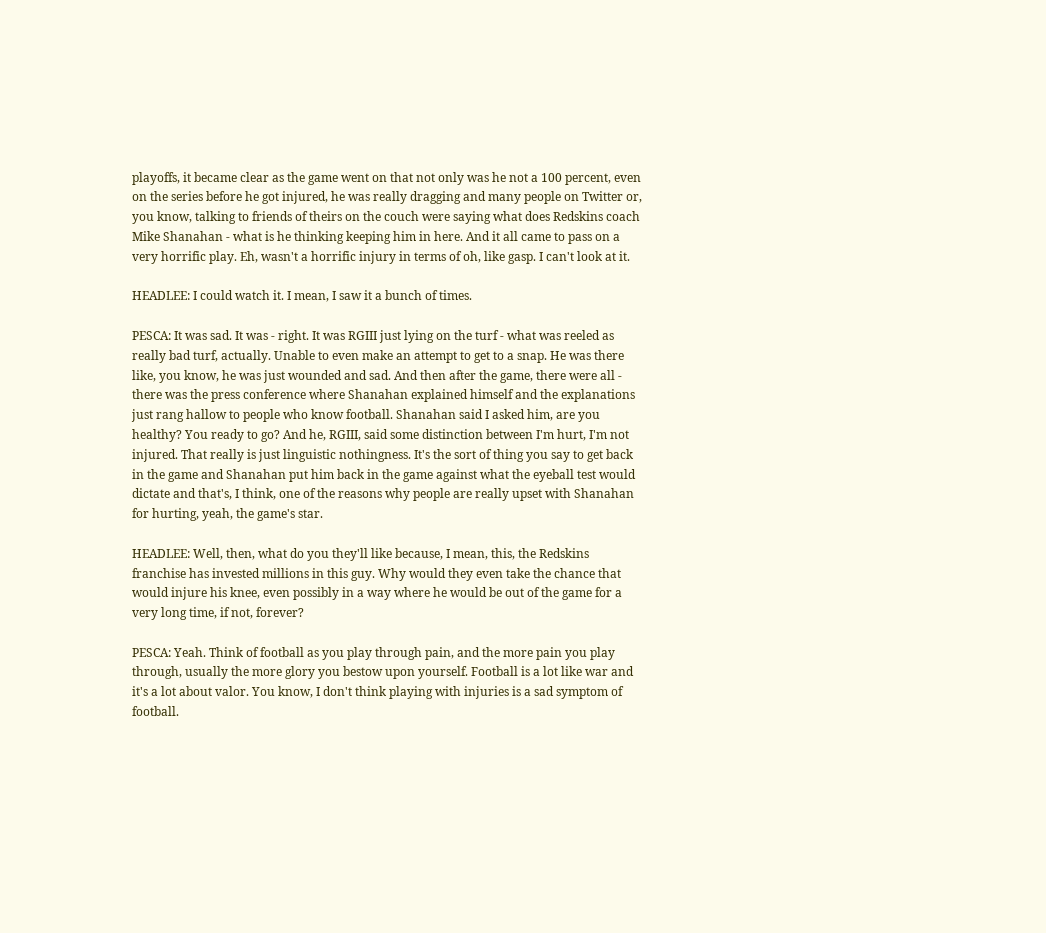playoffs, it became clear as the game went on that not only was he not a 100 percent, even on the series before he got injured, he was really dragging and many people on Twitter or, you know, talking to friends of theirs on the couch were saying what does Redskins coach Mike Shanahan - what is he thinking keeping him in here. And it all came to pass on a very horrific play. Eh, wasn't a horrific injury in terms of oh, like gasp. I can't look at it.

HEADLEE: I could watch it. I mean, I saw it a bunch of times.

PESCA: It was sad. It was - right. It was RGIII just lying on the turf - what was reeled as really bad turf, actually. Unable to even make an attempt to get to a snap. He was there like, you know, he was just wounded and sad. And then after the game, there were all - there was the press conference where Shanahan explained himself and the explanations just rang hallow to people who know football. Shanahan said I asked him, are you healthy? You ready to go? And he, RGIII, said some distinction between I'm hurt, I'm not injured. That really is just linguistic nothingness. It's the sort of thing you say to get back in the game and Shanahan put him back in the game against what the eyeball test would dictate and that's, I think, one of the reasons why people are really upset with Shanahan for hurting, yeah, the game's star.

HEADLEE: Well, then, what do you they'll like because, I mean, this, the Redskins franchise has invested millions in this guy. Why would they even take the chance that would injure his knee, even possibly in a way where he would be out of the game for a very long time, if not, forever?

PESCA: Yeah. Think of football as you play through pain, and the more pain you play through, usually the more glory you bestow upon yourself. Football is a lot like war and it's a lot about valor. You know, I don't think playing with injuries is a sad symptom of football.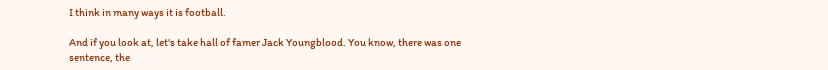I think in many ways it is football.

And if you look at, let's take hall of famer Jack Youngblood. You know, there was one sentence, the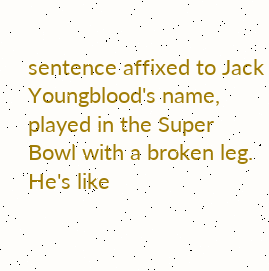sentence affixed to Jack Youngblood's name, played in the Super Bowl with a broken leg. He's like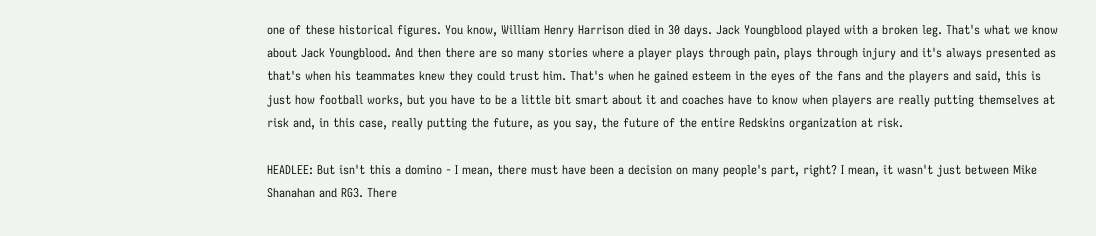one of these historical figures. You know, William Henry Harrison died in 30 days. Jack Youngblood played with a broken leg. That's what we know about Jack Youngblood. And then there are so many stories where a player plays through pain, plays through injury and it's always presented as that's when his teammates knew they could trust him. That's when he gained esteem in the eyes of the fans and the players and said, this is just how football works, but you have to be a little bit smart about it and coaches have to know when players are really putting themselves at risk and, in this case, really putting the future, as you say, the future of the entire Redskins organization at risk.

HEADLEE: But isn't this a domino - I mean, there must have been a decision on many people's part, right? I mean, it wasn't just between Mike Shanahan and RG3. There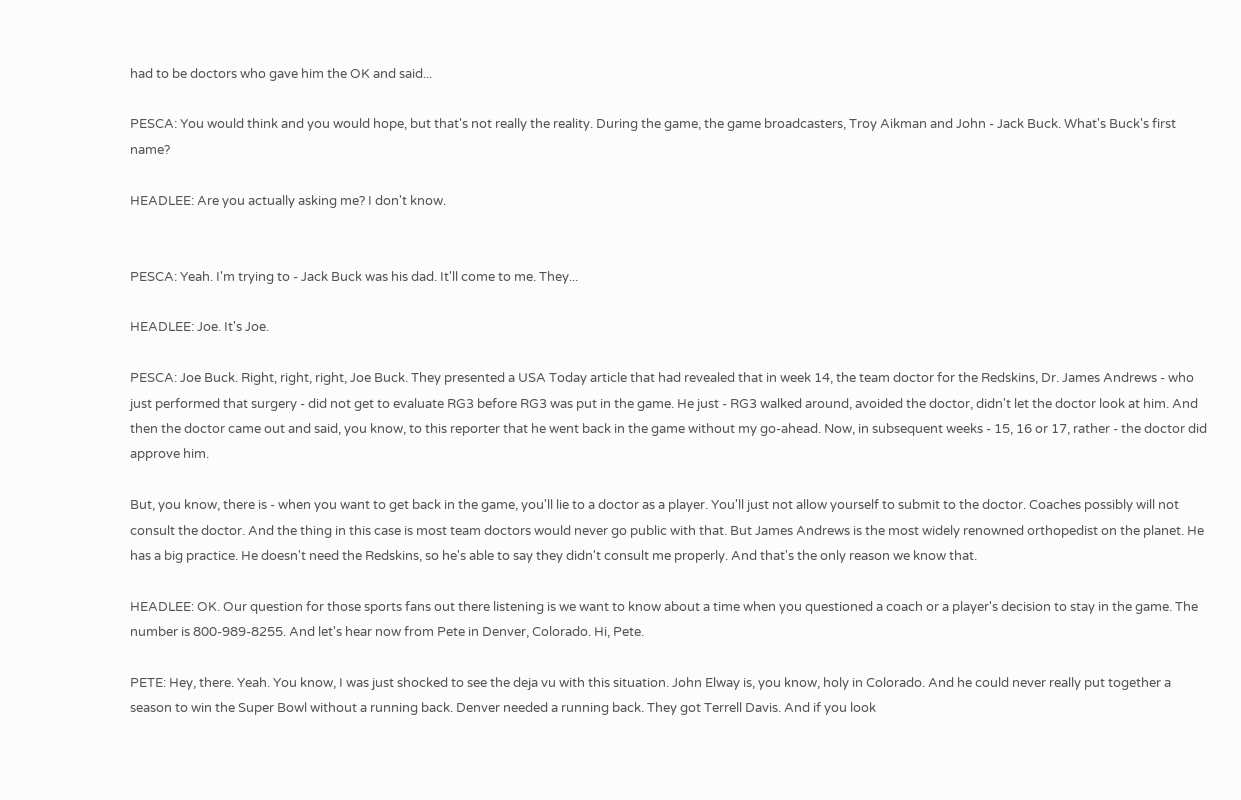had to be doctors who gave him the OK and said...

PESCA: You would think and you would hope, but that's not really the reality. During the game, the game broadcasters, Troy Aikman and John - Jack Buck. What's Buck's first name?

HEADLEE: Are you actually asking me? I don't know.


PESCA: Yeah. I'm trying to - Jack Buck was his dad. It'll come to me. They...

HEADLEE: Joe. It's Joe.

PESCA: Joe Buck. Right, right, right, Joe Buck. They presented a USA Today article that had revealed that in week 14, the team doctor for the Redskins, Dr. James Andrews - who just performed that surgery - did not get to evaluate RG3 before RG3 was put in the game. He just - RG3 walked around, avoided the doctor, didn't let the doctor look at him. And then the doctor came out and said, you know, to this reporter that he went back in the game without my go-ahead. Now, in subsequent weeks - 15, 16 or 17, rather - the doctor did approve him.

But, you know, there is - when you want to get back in the game, you'll lie to a doctor as a player. You'll just not allow yourself to submit to the doctor. Coaches possibly will not consult the doctor. And the thing in this case is most team doctors would never go public with that. But James Andrews is the most widely renowned orthopedist on the planet. He has a big practice. He doesn't need the Redskins, so he's able to say they didn't consult me properly. And that's the only reason we know that.

HEADLEE: OK. Our question for those sports fans out there listening is we want to know about a time when you questioned a coach or a player's decision to stay in the game. The number is 800-989-8255. And let's hear now from Pete in Denver, Colorado. Hi, Pete.

PETE: Hey, there. Yeah. You know, I was just shocked to see the deja vu with this situation. John Elway is, you know, holy in Colorado. And he could never really put together a season to win the Super Bowl without a running back. Denver needed a running back. They got Terrell Davis. And if you look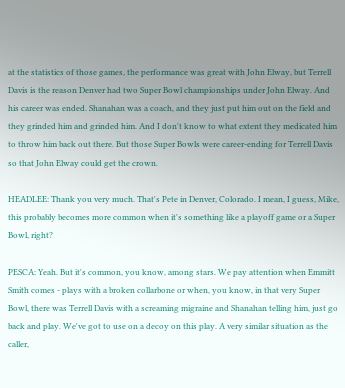at the statistics of those games, the performance was great with John Elway, but Terrell Davis is the reason Denver had two Super Bowl championships under John Elway. And his career was ended. Shanahan was a coach, and they just put him out on the field and they grinded him and grinded him. And I don't know to what extent they medicated him to throw him back out there. But those Super Bowls were career-ending for Terrell Davis so that John Elway could get the crown.

HEADLEE: Thank you very much. That's Pete in Denver, Colorado. I mean, I guess, Mike, this probably becomes more common when it's something like a playoff game or a Super Bowl, right?

PESCA: Yeah. But it's common, you know, among stars. We pay attention when Emmitt Smith comes - plays with a broken collarbone or when, you know, in that very Super Bowl, there was Terrell Davis with a screaming migraine and Shanahan telling him, just go back and play. We've got to use on a decoy on this play. A very similar situation as the caller,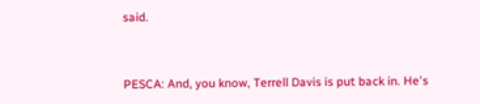said.


PESCA: And, you know, Terrell Davis is put back in. He's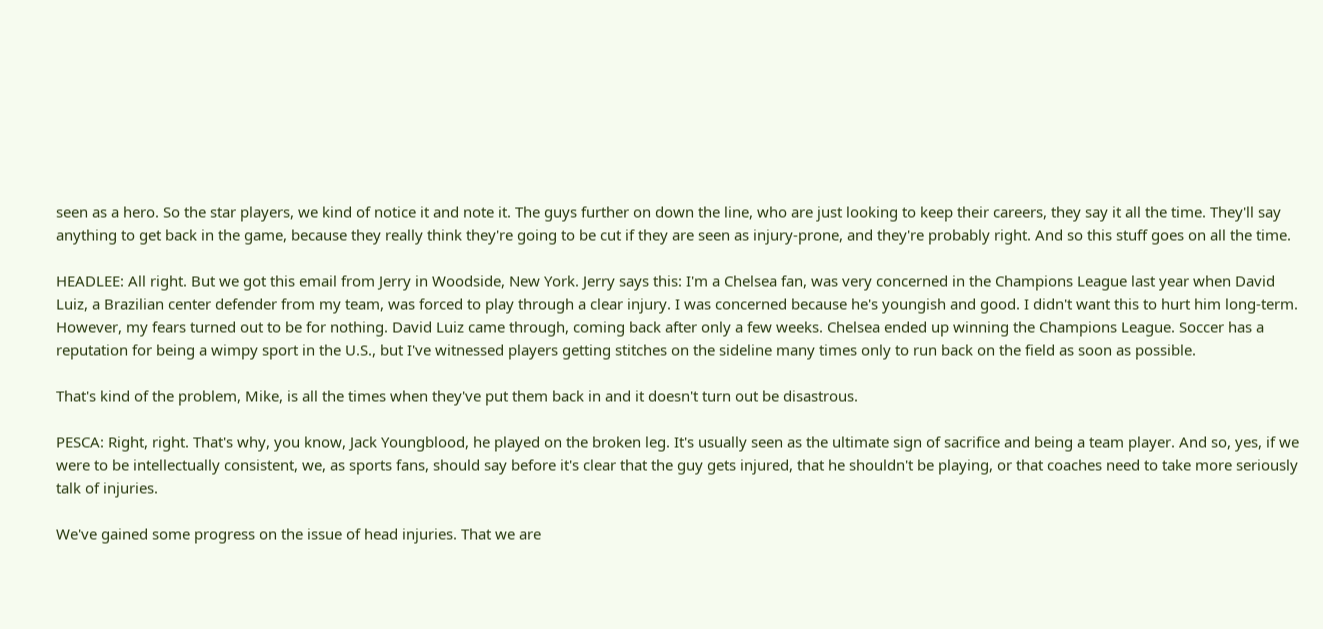seen as a hero. So the star players, we kind of notice it and note it. The guys further on down the line, who are just looking to keep their careers, they say it all the time. They'll say anything to get back in the game, because they really think they're going to be cut if they are seen as injury-prone, and they're probably right. And so this stuff goes on all the time.

HEADLEE: All right. But we got this email from Jerry in Woodside, New York. Jerry says this: I'm a Chelsea fan, was very concerned in the Champions League last year when David Luiz, a Brazilian center defender from my team, was forced to play through a clear injury. I was concerned because he's youngish and good. I didn't want this to hurt him long-term. However, my fears turned out to be for nothing. David Luiz came through, coming back after only a few weeks. Chelsea ended up winning the Champions League. Soccer has a reputation for being a wimpy sport in the U.S., but I've witnessed players getting stitches on the sideline many times only to run back on the field as soon as possible.

That's kind of the problem, Mike, is all the times when they've put them back in and it doesn't turn out be disastrous.

PESCA: Right, right. That's why, you know, Jack Youngblood, he played on the broken leg. It's usually seen as the ultimate sign of sacrifice and being a team player. And so, yes, if we were to be intellectually consistent, we, as sports fans, should say before it's clear that the guy gets injured, that he shouldn't be playing, or that coaches need to take more seriously talk of injuries.

We've gained some progress on the issue of head injuries. That we are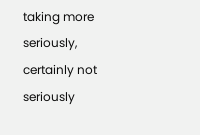taking more seriously, certainly not seriously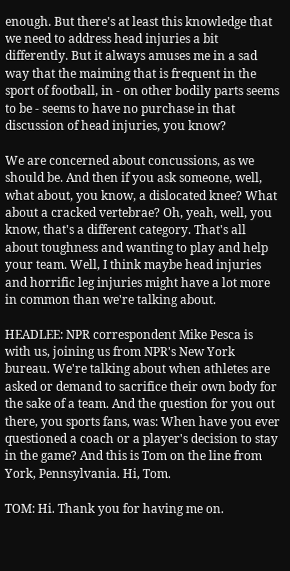enough. But there's at least this knowledge that we need to address head injuries a bit differently. But it always amuses me in a sad way that the maiming that is frequent in the sport of football, in - on other bodily parts seems to be - seems to have no purchase in that discussion of head injuries, you know?

We are concerned about concussions, as we should be. And then if you ask someone, well, what about, you know, a dislocated knee? What about a cracked vertebrae? Oh, yeah, well, you know, that's a different category. That's all about toughness and wanting to play and help your team. Well, I think maybe head injuries and horrific leg injuries might have a lot more in common than we're talking about.

HEADLEE: NPR correspondent Mike Pesca is with us, joining us from NPR's New York bureau. We're talking about when athletes are asked or demand to sacrifice their own body for the sake of a team. And the question for you out there, you sports fans, was: When have you ever questioned a coach or a player's decision to stay in the game? And this is Tom on the line from York, Pennsylvania. Hi, Tom.

TOM: Hi. Thank you for having me on.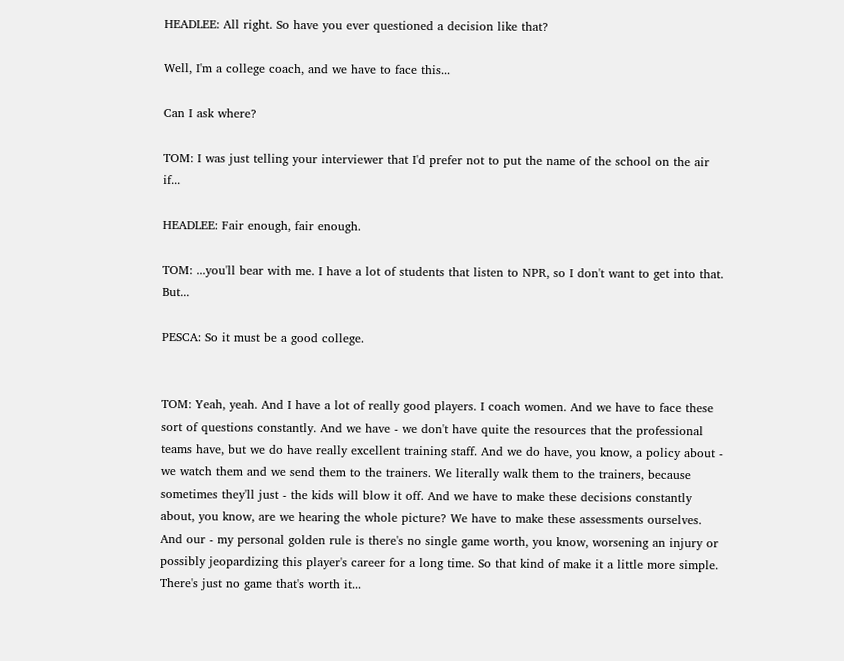HEADLEE: All right. So have you ever questioned a decision like that?

Well, I'm a college coach, and we have to face this...

Can I ask where?

TOM: I was just telling your interviewer that I'd prefer not to put the name of the school on the air if...

HEADLEE: Fair enough, fair enough.

TOM: ...you'll bear with me. I have a lot of students that listen to NPR, so I don't want to get into that. But...

PESCA: So it must be a good college.


TOM: Yeah, yeah. And I have a lot of really good players. I coach women. And we have to face these sort of questions constantly. And we have - we don't have quite the resources that the professional teams have, but we do have really excellent training staff. And we do have, you know, a policy about - we watch them and we send them to the trainers. We literally walk them to the trainers, because sometimes they'll just - the kids will blow it off. And we have to make these decisions constantly about, you know, are we hearing the whole picture? We have to make these assessments ourselves. And our - my personal golden rule is there's no single game worth, you know, worsening an injury or possibly jeopardizing this player's career for a long time. So that kind of make it a little more simple. There's just no game that's worth it...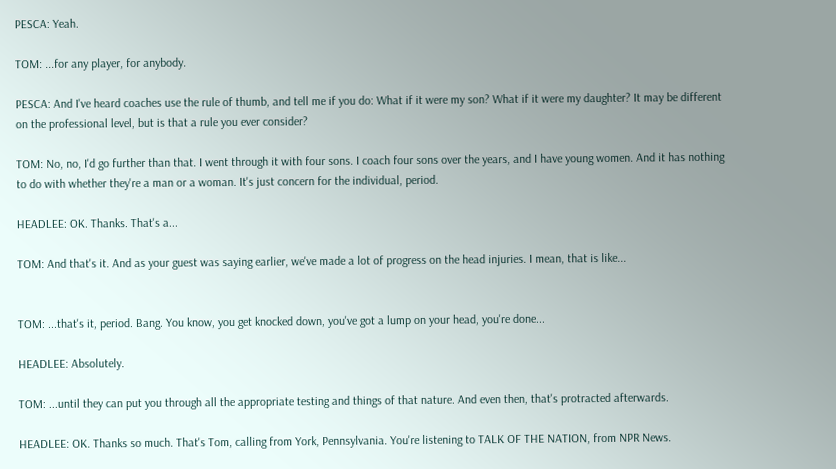PESCA: Yeah.

TOM: ...for any player, for anybody.

PESCA: And I've heard coaches use the rule of thumb, and tell me if you do: What if it were my son? What if it were my daughter? It may be different on the professional level, but is that a rule you ever consider?

TOM: No, no, I'd go further than that. I went through it with four sons. I coach four sons over the years, and I have young women. And it has nothing to do with whether they're a man or a woman. It's just concern for the individual, period.

HEADLEE: OK. Thanks. That's a...

TOM: And that's it. And as your guest was saying earlier, we've made a lot of progress on the head injuries. I mean, that is like...


TOM: ...that's it, period. Bang. You know, you get knocked down, you've got a lump on your head, you're done...

HEADLEE: Absolutely.

TOM: ...until they can put you through all the appropriate testing and things of that nature. And even then, that's protracted afterwards.

HEADLEE: OK. Thanks so much. That's Tom, calling from York, Pennsylvania. You're listening to TALK OF THE NATION, from NPR News.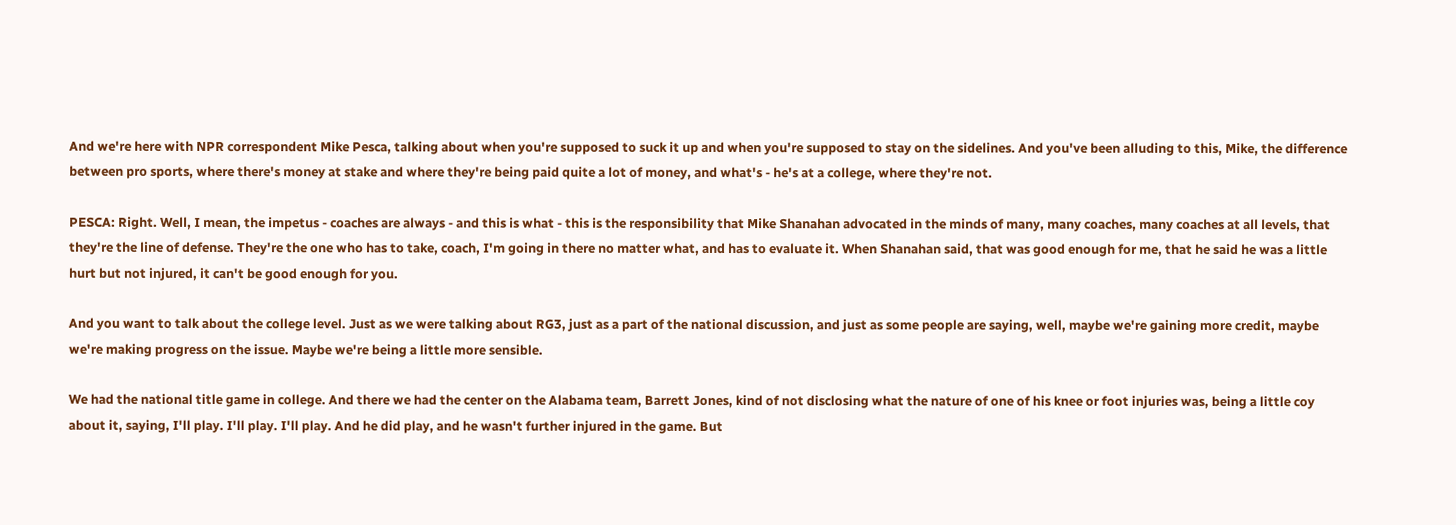And we're here with NPR correspondent Mike Pesca, talking about when you're supposed to suck it up and when you're supposed to stay on the sidelines. And you've been alluding to this, Mike, the difference between pro sports, where there's money at stake and where they're being paid quite a lot of money, and what's - he's at a college, where they're not.

PESCA: Right. Well, I mean, the impetus - coaches are always - and this is what - this is the responsibility that Mike Shanahan advocated in the minds of many, many coaches, many coaches at all levels, that they're the line of defense. They're the one who has to take, coach, I'm going in there no matter what, and has to evaluate it. When Shanahan said, that was good enough for me, that he said he was a little hurt but not injured, it can't be good enough for you.

And you want to talk about the college level. Just as we were talking about RG3, just as a part of the national discussion, and just as some people are saying, well, maybe we're gaining more credit, maybe we're making progress on the issue. Maybe we're being a little more sensible.

We had the national title game in college. And there we had the center on the Alabama team, Barrett Jones, kind of not disclosing what the nature of one of his knee or foot injuries was, being a little coy about it, saying, I'll play. I'll play. I'll play. And he did play, and he wasn't further injured in the game. But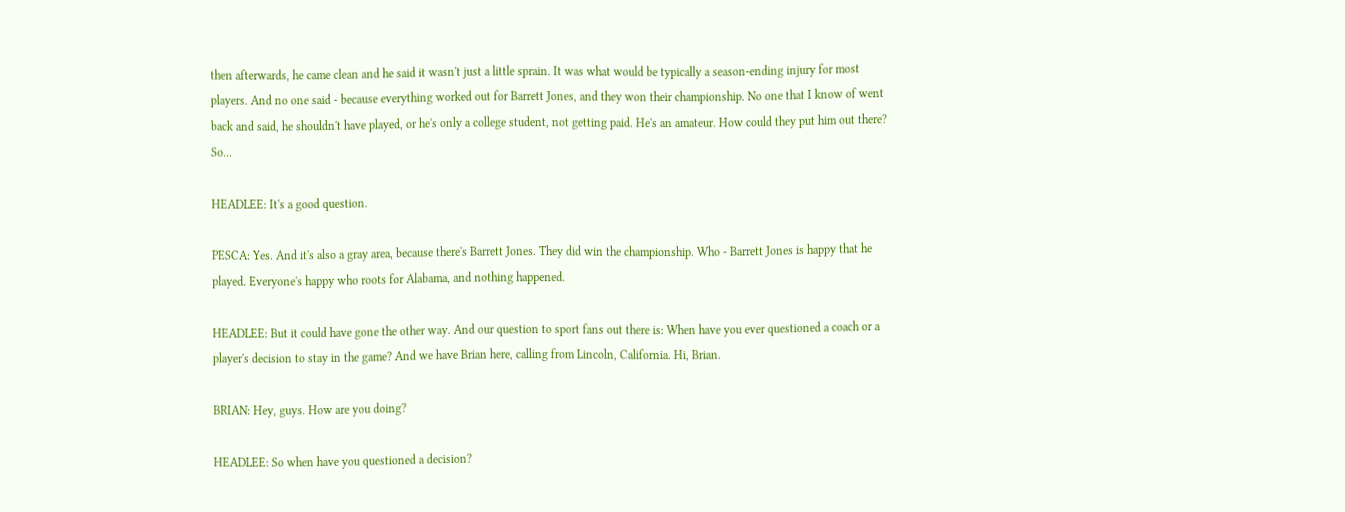then afterwards, he came clean and he said it wasn't just a little sprain. It was what would be typically a season-ending injury for most players. And no one said - because everything worked out for Barrett Jones, and they won their championship. No one that I know of went back and said, he shouldn't have played, or he's only a college student, not getting paid. He's an amateur. How could they put him out there? So...

HEADLEE: It's a good question.

PESCA: Yes. And it's also a gray area, because there's Barrett Jones. They did win the championship. Who - Barrett Jones is happy that he played. Everyone's happy who roots for Alabama, and nothing happened.

HEADLEE: But it could have gone the other way. And our question to sport fans out there is: When have you ever questioned a coach or a player's decision to stay in the game? And we have Brian here, calling from Lincoln, California. Hi, Brian.

BRIAN: Hey, guys. How are you doing?

HEADLEE: So when have you questioned a decision?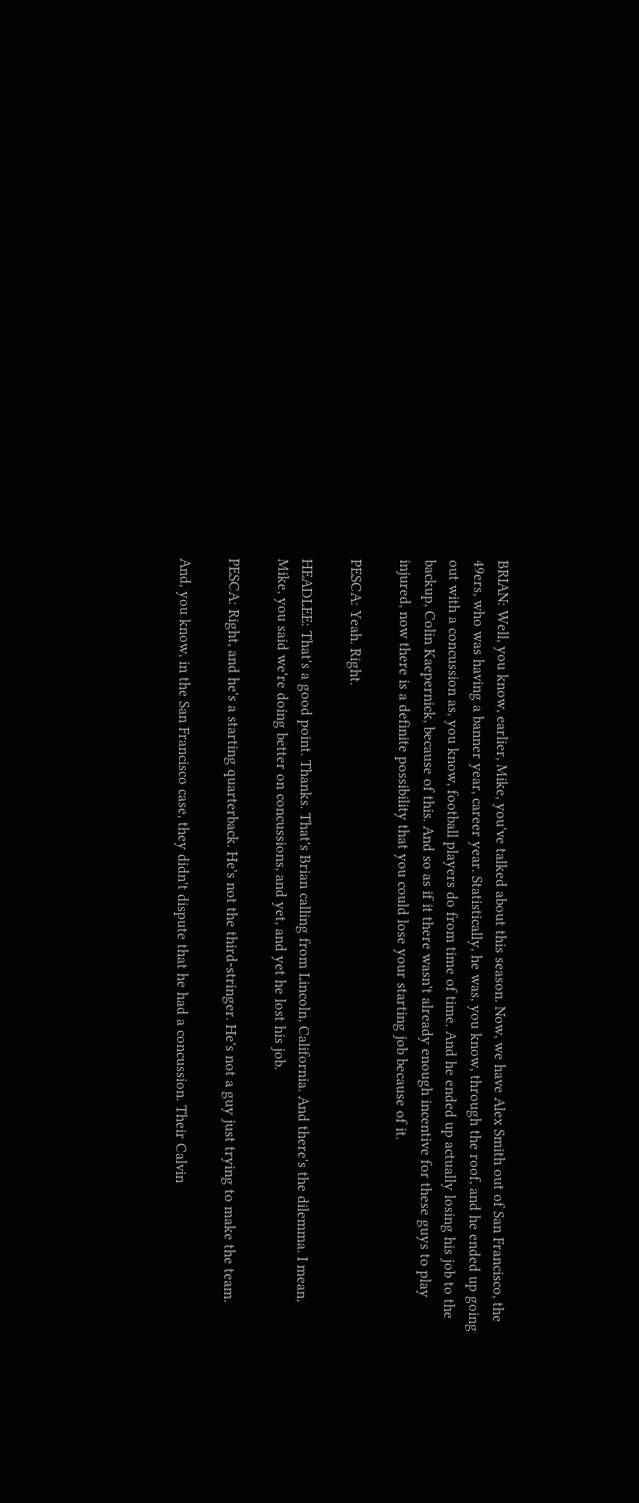BRIAN: Well, you know, earlier, Mike, you've talked about this season. Now, we have Alex Smith out of San Francisco, the 49ers, who was having a banner year, career year. Statistically, he was, you know, through the roof, and he ended up going out with a concussion as, you know, football players do from time of time. And he ended up actually losing his job to the backup, Colin Kaepernick, because of this. And so as if it there wasn't already enough incentive for these guys to play injured, now there is a definite possibility that you could lose your starting job because of it.

PESCA: Yeah. Right.

HEADLEE: That's a good point. Thanks. That's Brian calling from Lincoln, California. And there's the dilemma. I mean, Mike, you said we're doing better on concussions, and yet, and yet he lost his job.

PESCA: Right, and he's a starting quarterback. He's not the third-stringer. He's not a guy just trying to make the team.

And, you know, in the San Francisco case, they didn't dispute that he had a concussion. Their Calvin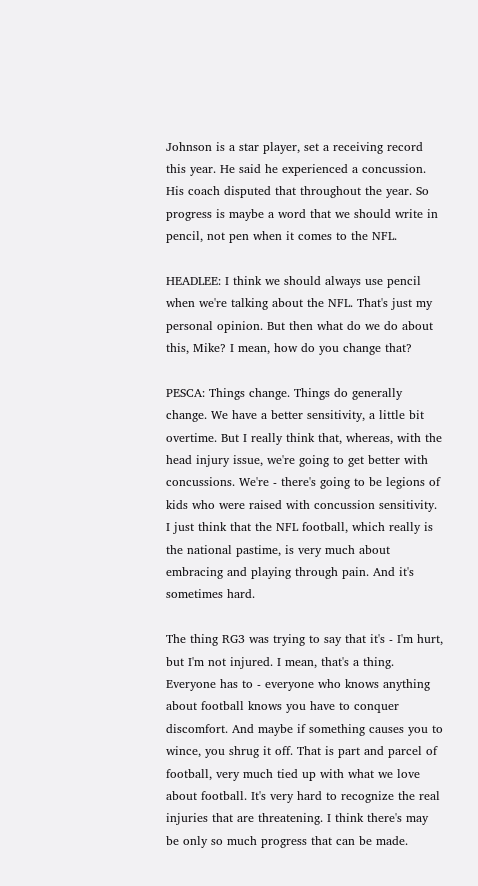Johnson is a star player, set a receiving record this year. He said he experienced a concussion. His coach disputed that throughout the year. So progress is maybe a word that we should write in pencil, not pen when it comes to the NFL.

HEADLEE: I think we should always use pencil when we're talking about the NFL. That's just my personal opinion. But then what do we do about this, Mike? I mean, how do you change that?

PESCA: Things change. Things do generally change. We have a better sensitivity, a little bit overtime. But I really think that, whereas, with the head injury issue, we're going to get better with concussions. We're - there's going to be legions of kids who were raised with concussion sensitivity. I just think that the NFL football, which really is the national pastime, is very much about embracing and playing through pain. And it's sometimes hard.

The thing RG3 was trying to say that it's - I'm hurt, but I'm not injured. I mean, that's a thing. Everyone has to - everyone who knows anything about football knows you have to conquer discomfort. And maybe if something causes you to wince, you shrug it off. That is part and parcel of football, very much tied up with what we love about football. It's very hard to recognize the real injuries that are threatening. I think there's may be only so much progress that can be made.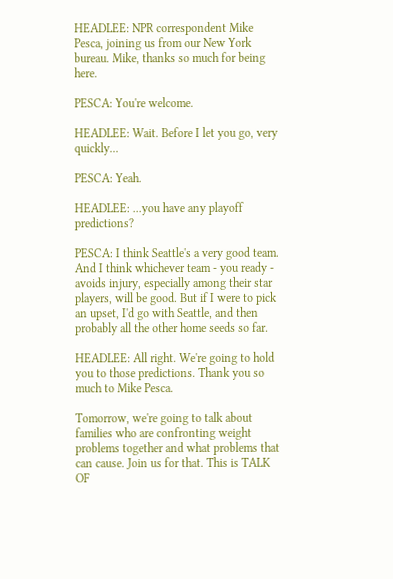HEADLEE: NPR correspondent Mike Pesca, joining us from our New York bureau. Mike, thanks so much for being here.

PESCA: You're welcome.

HEADLEE: Wait. Before I let you go, very quickly...

PESCA: Yeah.

HEADLEE: ...you have any playoff predictions?

PESCA: I think Seattle's a very good team. And I think whichever team - you ready - avoids injury, especially among their star players, will be good. But if I were to pick an upset, I'd go with Seattle, and then probably all the other home seeds so far.

HEADLEE: All right. We're going to hold you to those predictions. Thank you so much to Mike Pesca.

Tomorrow, we're going to talk about families who are confronting weight problems together and what problems that can cause. Join us for that. This is TALK OF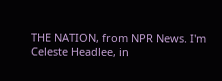THE NATION, from NPR News. I'm Celeste Headlee, in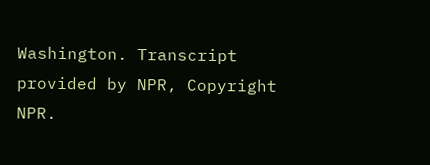Washington. Transcript provided by NPR, Copyright NPR.